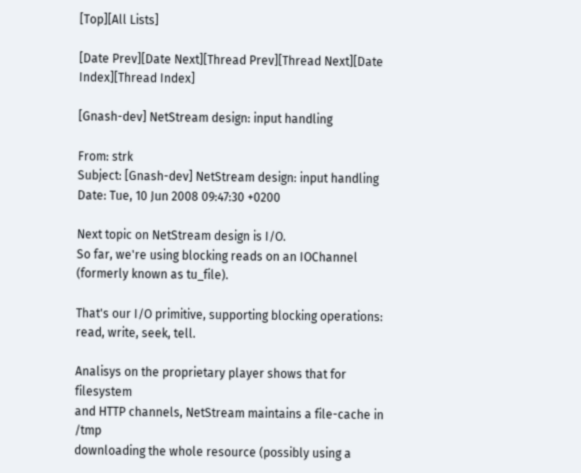[Top][All Lists]

[Date Prev][Date Next][Thread Prev][Thread Next][Date Index][Thread Index]

[Gnash-dev] NetStream design: input handling

From: strk
Subject: [Gnash-dev] NetStream design: input handling
Date: Tue, 10 Jun 2008 09:47:30 +0200

Next topic on NetStream design is I/O.
So far, we're using blocking reads on an IOChannel
(formerly known as tu_file).

That's our I/O primitive, supporting blocking operations:
read, write, seek, tell.

Analisys on the proprietary player shows that for filesystem
and HTTP channels, NetStream maintains a file-cache in /tmp
downloading the whole resource (possibly using a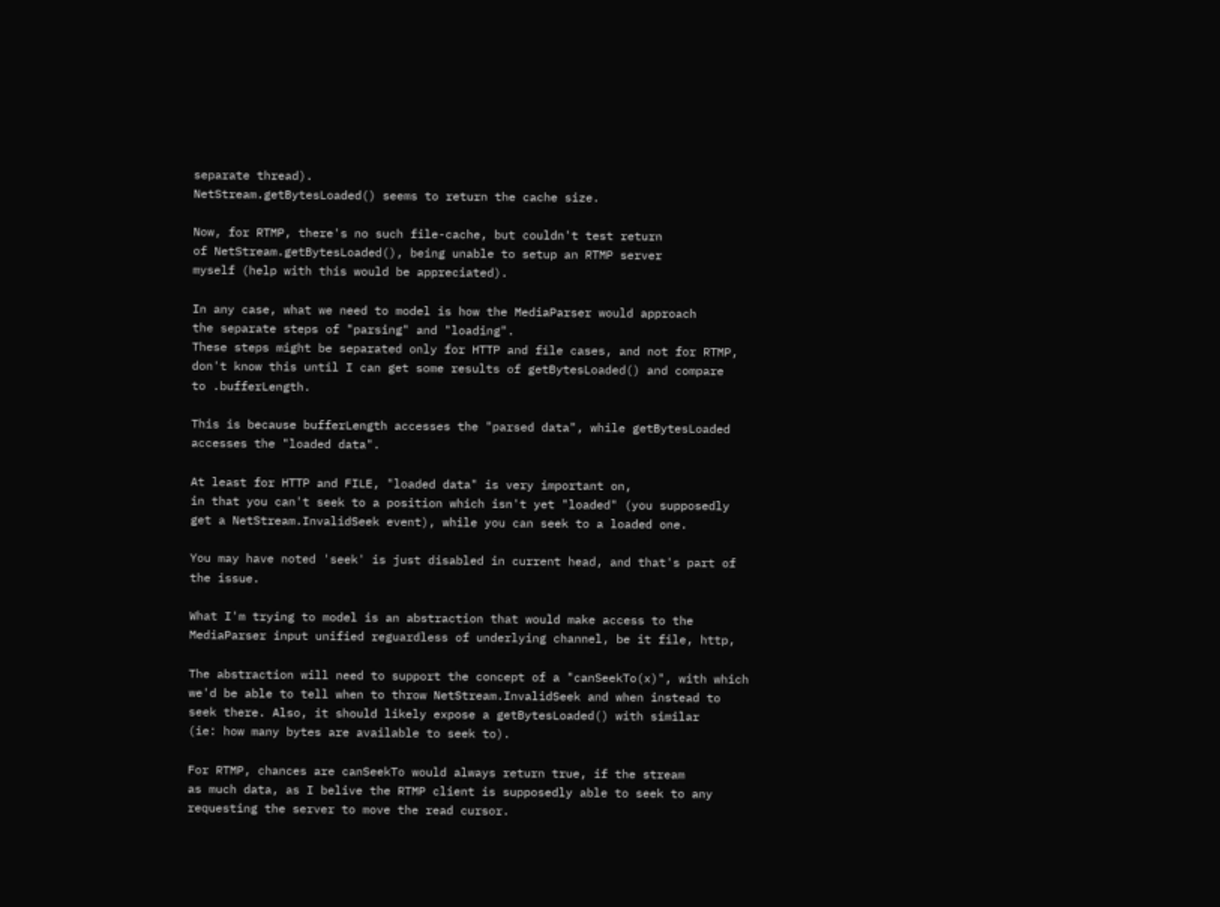separate thread).
NetStream.getBytesLoaded() seems to return the cache size.

Now, for RTMP, there's no such file-cache, but couldn't test return
of NetStream.getBytesLoaded(), being unable to setup an RTMP server
myself (help with this would be appreciated).

In any case, what we need to model is how the MediaParser would approach
the separate steps of "parsing" and "loading".
These steps might be separated only for HTTP and file cases, and not for RTMP,
don't know this until I can get some results of getBytesLoaded() and compare
to .bufferLength.

This is because bufferLength accesses the "parsed data", while getBytesLoaded
accesses the "loaded data".

At least for HTTP and FILE, "loaded data" is very important on,
in that you can't seek to a position which isn't yet "loaded" (you supposedly
get a NetStream.InvalidSeek event), while you can seek to a loaded one.

You may have noted 'seek' is just disabled in current head, and that's part of
the issue.

What I'm trying to model is an abstraction that would make access to the
MediaParser input unified reguardless of underlying channel, be it file, http,

The abstraction will need to support the concept of a "canSeekTo(x)", with which
we'd be able to tell when to throw NetStream.InvalidSeek and when instead to
seek there. Also, it should likely expose a getBytesLoaded() with similar
(ie: how many bytes are available to seek to).

For RTMP, chances are canSeekTo would always return true, if the stream
as much data, as I belive the RTMP client is supposedly able to seek to any
requesting the server to move the read cursor.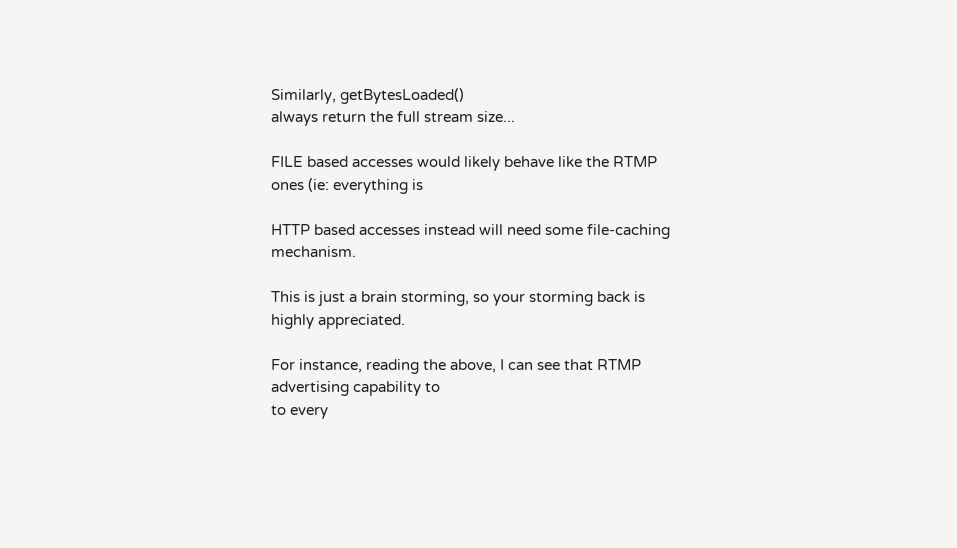Similarly, getBytesLoaded()
always return the full stream size...

FILE based accesses would likely behave like the RTMP ones (ie: everything is

HTTP based accesses instead will need some file-caching mechanism.

This is just a brain storming, so your storming back is highly appreciated.

For instance, reading the above, I can see that RTMP advertising capability to
to every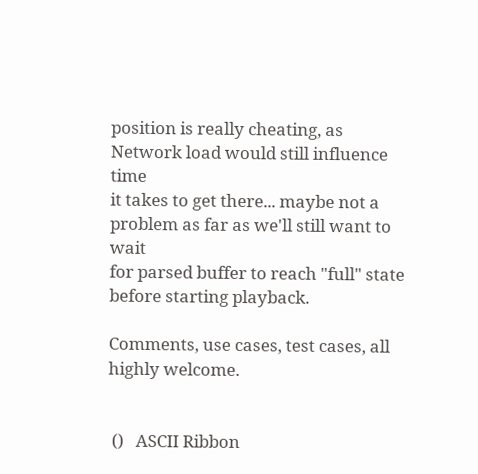position is really cheating, as Network load would still influence time
it takes to get there... maybe not a problem as far as we'll still want to wait
for parsed buffer to reach "full" state before starting playback.

Comments, use cases, test cases, all highly welcome.


 ()   ASCII Ribbon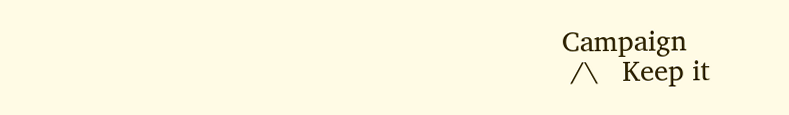Campaign
 /\   Keep it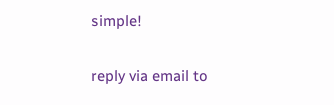simple!

reply via email to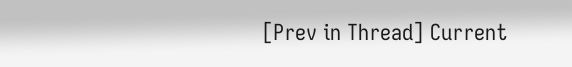[Prev in Thread] Current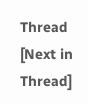Thread [Next in Thread]